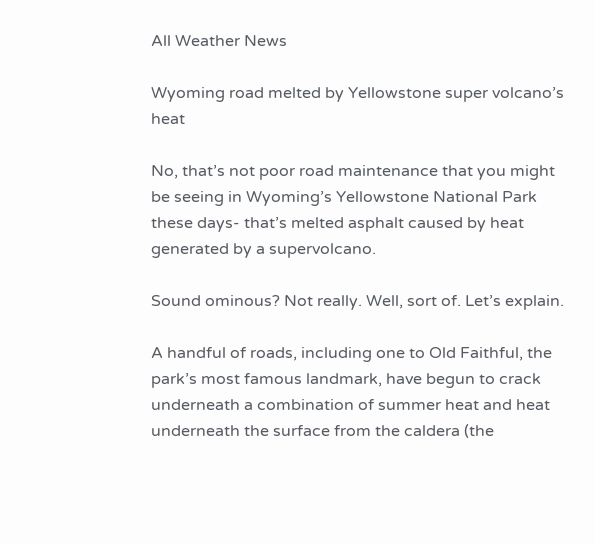All Weather News

Wyoming road melted by Yellowstone super volcano’s heat

No, that’s not poor road maintenance that you might be seeing in Wyoming’s Yellowstone National Park these days- that’s melted asphalt caused by heat generated by a supervolcano.

Sound ominous? Not really. Well, sort of. Let’s explain.

A handful of roads, including one to Old Faithful, the park’s most famous landmark, have begun to crack underneath a combination of summer heat and heat underneath the surface from the caldera (the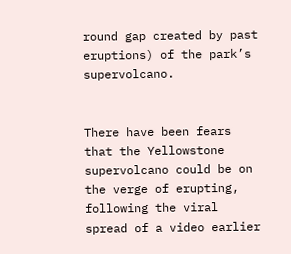round gap created by past eruptions) of the park’s supervolcano.


There have been fears that the Yellowstone supervolcano could be on the verge of erupting, following the viral spread of a video earlier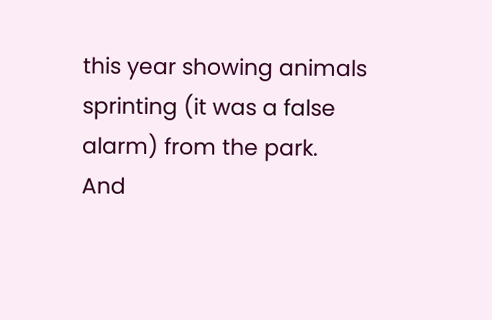this year showing animals sprinting (it was a false alarm) from the park. And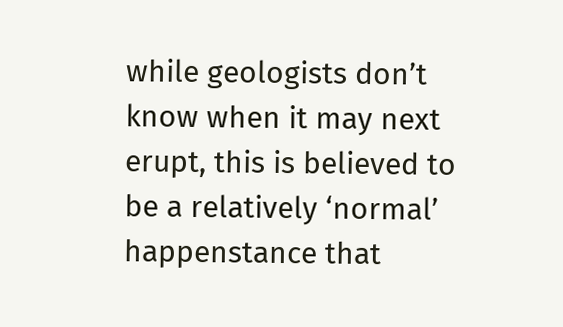while geologists don’t know when it may next erupt, this is believed to be a relatively ‘normal’ happenstance that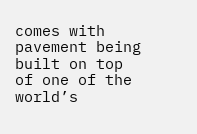comes with pavement being built on top of one of the world’s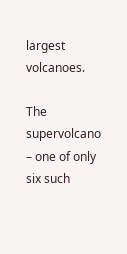largest volcanoes.

The supervolcano – one of only six such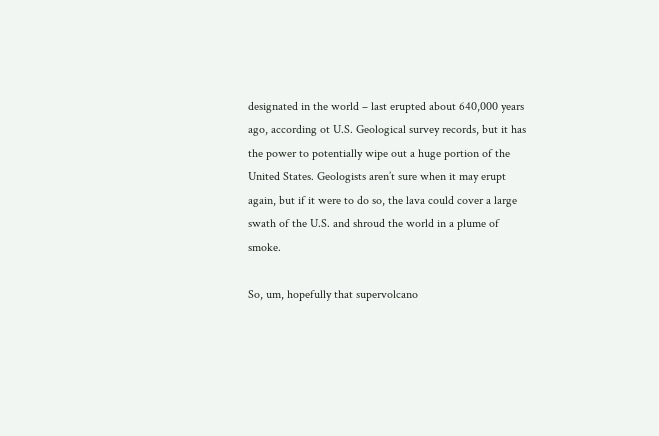designated in the world – last erupted about 640,000 years ago, according ot U.S. Geological survey records, but it has the power to potentially wipe out a huge portion of the United States. Geologists aren’t sure when it may erupt again, but if it were to do so, the lava could cover a large swath of the U.S. and shroud the world in a plume of smoke.

So, um, hopefully that supervolcano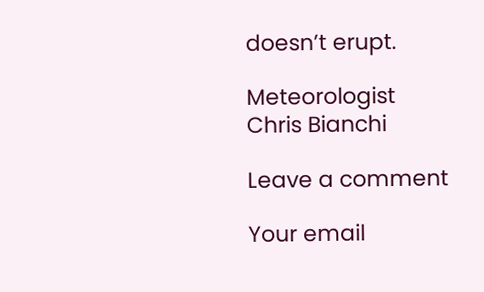doesn’t erupt.

Meteorologist Chris Bianchi

Leave a comment

Your email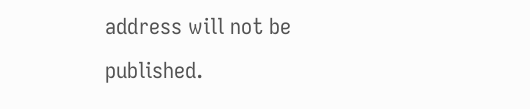address will not be published.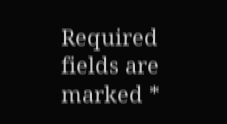Required fields are marked *